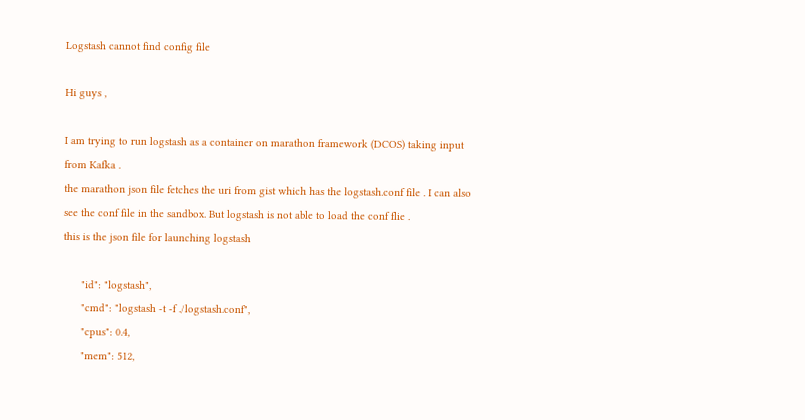Logstash cannot find config file

Hi guys ,

I am trying to run logstash as a container on marathon framework (DCOS) taking input from Kafka .
the marathon json file fetches the uri from gist which has the logstash.conf file . I can also see the conf file in the sandbox. But logstash is not able to load the conf flie .
this is the json file for launching logstash

      "id": "logstash",
      "cmd": "logstash -t -f ./logstash.conf",
      "cpus": 0.4,
      "mem": 512,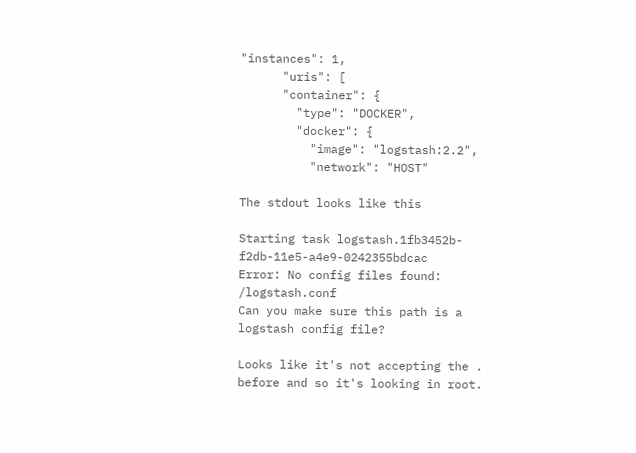"instances": 1,
      "uris": [
      "container": {
        "type": "DOCKER",
        "docker": {
          "image": "logstash:2.2",
          "network": "HOST"

The stdout looks like this

Starting task logstash.1fb3452b-f2db-11e5-a4e9-0242355bdcac
Error: No config files found: /logstash.conf
Can you make sure this path is a logstash config file?

Looks like it's not accepting the . before and so it's looking in root.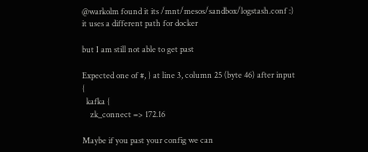@warkolm found it its /mnt/mesos/sandbox/logstash.conf :) it uses a different path for docker

but I am still not able to get past

Expected one of #, } at line 3, column 25 (byte 46) after input {
  kafka {
    zk_connect => 172.16

Maybe if you past your config we can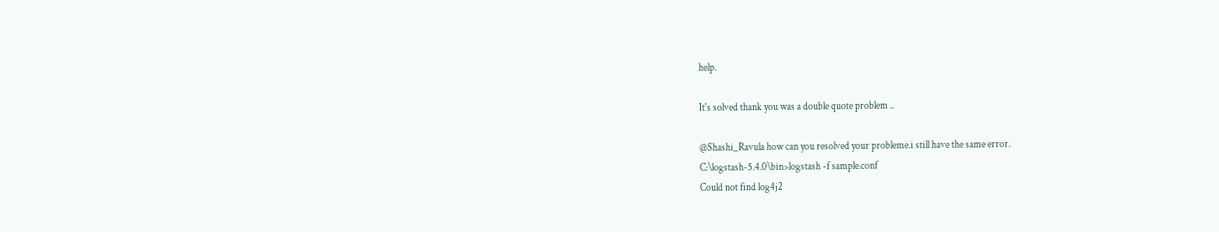help.

It's solved thank you was a double quote problem ..

@Shashi_Ravula how can you resolved your probleme.i still have the same error.
C:\logstash-5.4.0\bin>logstash -f sample.conf
Could not find log4j2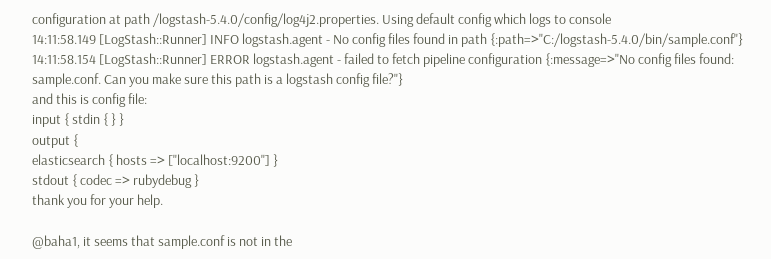configuration at path /logstash-5.4.0/config/log4j2.properties. Using default config which logs to console
14:11:58.149 [LogStash::Runner] INFO logstash.agent - No config files found in path {:path=>"C:/logstash-5.4.0/bin/sample.conf"}
14:11:58.154 [LogStash::Runner] ERROR logstash.agent - failed to fetch pipeline configuration {:message=>"No config files found: sample.conf. Can you make sure this path is a logstash config file?"}
and this is config file:
input { stdin { } }
output {
elasticsearch { hosts => ["localhost:9200"] }
stdout { codec => rubydebug }
thank you for your help.

@baha1, it seems that sample.conf is not in the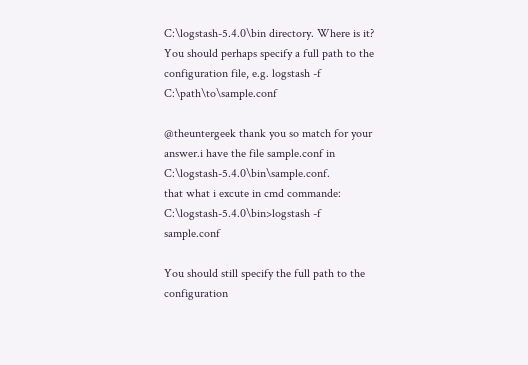C:\logstash-5.4.0\bin directory. Where is it? You should perhaps specify a full path to the configuration file, e.g. logstash -f C:\path\to\sample.conf

@theuntergeek thank you so match for your answer.i have the file sample.conf in C:\logstash-5.4.0\bin\sample.conf.
that what i excute in cmd commande:
C:\logstash-5.4.0\bin>logstash -f sample.conf

You should still specify the full path to the configuration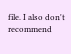file. I also don't recommend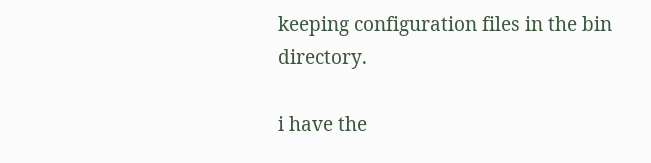keeping configuration files in the bin directory.

i have the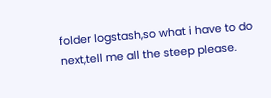folder logstash,so what i have to do next,tell me all the steep please.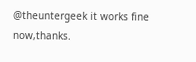@theuntergeek it works fine now,thanks.